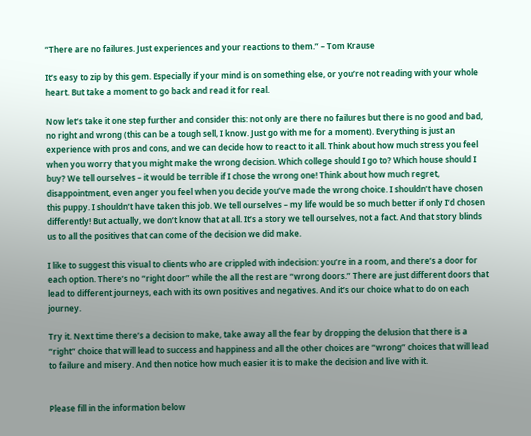“There are no failures. Just experiences and your reactions to them.” – Tom Krause

It’s easy to zip by this gem. Especially if your mind is on something else, or you’re not reading with your whole heart. But take a moment to go back and read it for real.

Now let’s take it one step further and consider this: not only are there no failures but there is no good and bad, no right and wrong (this can be a tough sell, I know. Just go with me for a moment). Everything is just an experience with pros and cons, and we can decide how to react to it all. Think about how much stress you feel when you worry that you might make the wrong decision. Which college should I go to? Which house should I buy? We tell ourselves – it would be terrible if I chose the wrong one! Think about how much regret, disappointment, even anger you feel when you decide you’ve made the wrong choice. I shouldn’t have chosen this puppy. I shouldn’t have taken this job. We tell ourselves – my life would be so much better if only I’d chosen differently! But actually, we don’t know that at all. It’s a story we tell ourselves, not a fact. And that story blinds us to all the positives that can come of the decision we did make.

I like to suggest this visual to clients who are crippled with indecision: you’re in a room, and there’s a door for each option. There’s no “right door” while the all the rest are “wrong doors.” There are just different doors that lead to different journeys, each with its own positives and negatives. And it’s our choice what to do on each journey.

Try it. Next time there’s a decision to make, take away all the fear by dropping the delusion that there is a “right” choice that will lead to success and happiness and all the other choices are “wrong” choices that will lead to failure and misery. And then notice how much easier it is to make the decision and live with it.


Please fill in the information below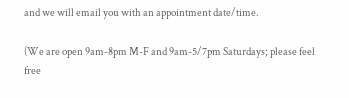and we will email you with an appointment date/time.

(We are open 9am-8pm M-F and 9am-5/7pm Saturdays; please feel free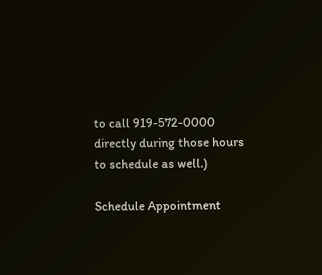to call 919-572-0000 directly during those hours to schedule as well.)

Schedule Appointment